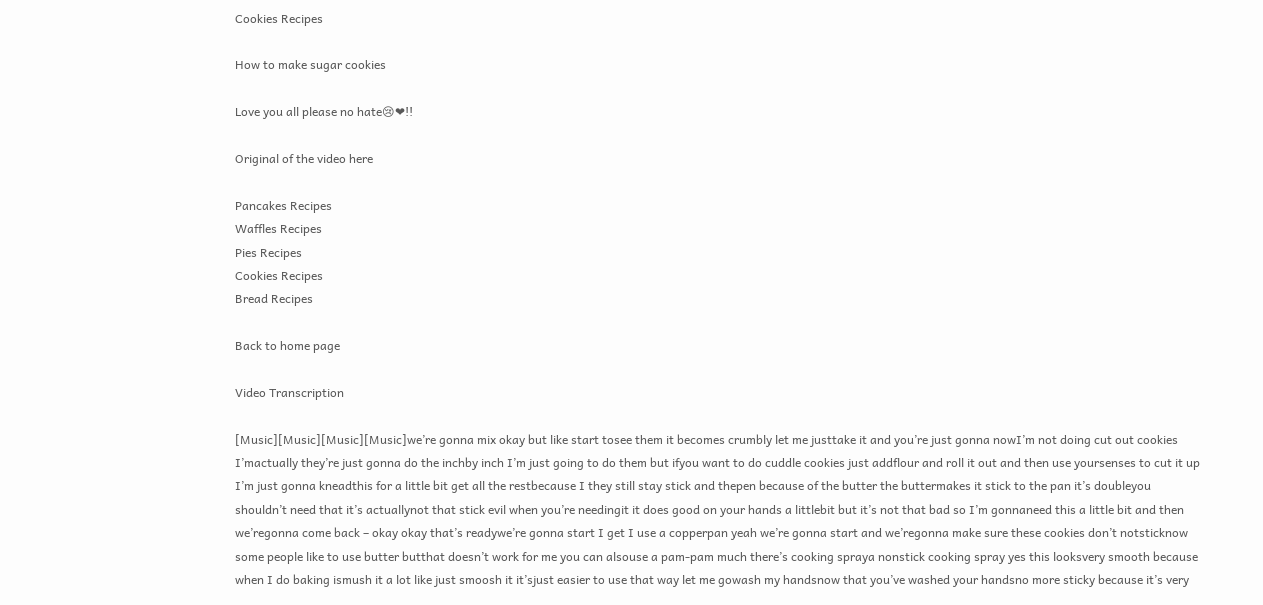Cookies Recipes

How to make sugar cookies

Love you all please no hate😢❤!!

Original of the video here

Pancakes Recipes
Waffles Recipes
Pies Recipes
Cookies Recipes
Bread Recipes

Back to home page

Video Transcription

[Music][Music][Music][Music]we’re gonna mix okay but like start tosee them it becomes crumbly let me justtake it and you’re just gonna nowI’m not doing cut out cookies I’mactually they’re just gonna do the inchby inch I’m just going to do them but ifyou want to do cuddle cookies just addflour and roll it out and then use yoursenses to cut it up I’m just gonna kneadthis for a little bit get all the restbecause I they still stay stick and thepen because of the butter the buttermakes it stick to the pan it’s doubleyou shouldn’t need that it’s actuallynot that stick evil when you’re needingit it does good on your hands a littlebit but it’s not that bad so I’m gonnaneed this a little bit and then we’regonna come back – okay okay that’s readywe’re gonna start I get I use a copperpan yeah we’re gonna start and we’regonna make sure these cookies don’t notsticknow some people like to use butter butthat doesn’t work for me you can alsouse a pam-pam much there’s cooking spraya nonstick cooking spray yes this looksvery smooth because when I do baking ismush it a lot like just smoosh it it’sjust easier to use that way let me gowash my handsnow that you’ve washed your handsno more sticky because it’s very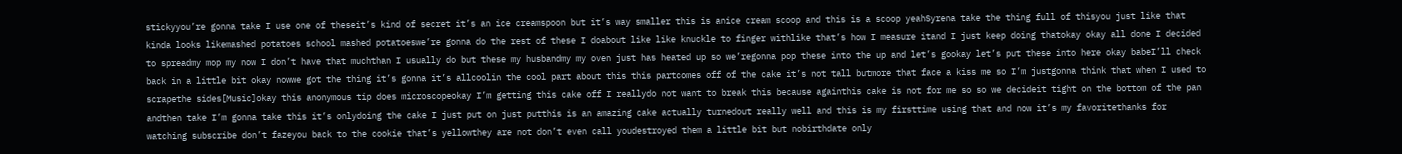stickyyou’re gonna take I use one of theseit’s kind of secret it’s an ice creamspoon but it’s way smaller this is anice cream scoop and this is a scoop yeahSyrena take the thing full of thisyou just like that kinda looks likemashed potatoes school mashed potatoeswe’re gonna do the rest of these I doabout like like knuckle to finger withlike that’s how I measure itand I just keep doing thatokay okay all done I decided to spreadmy mop my now I don’t have that muchthan I usually do but these my husbandmy my oven just has heated up so we’regonna pop these into the up and let’s gookay let’s put these into here okay babeI’ll check back in a little bit okay nowwe got the thing it’s gonna it’s allcoolin the cool part about this this partcomes off of the cake it’s not tall butmore that face a kiss me so I’m justgonna think that when I used to scrapethe sides[Music]okay this anonymous tip does microscopeokay I’m getting this cake off I reallydo not want to break this because againthis cake is not for me so so we decideit tight on the bottom of the pan andthen take I’m gonna take this it’s onlydoing the cake I just put on just putthis is an amazing cake actually turnedout really well and this is my firsttime using that and now it’s my favoritethanks for watching subscribe don’t fazeyou back to the cookie that’s yellowthey are not don’t even call youdestroyed them a little bit but nobirthdate only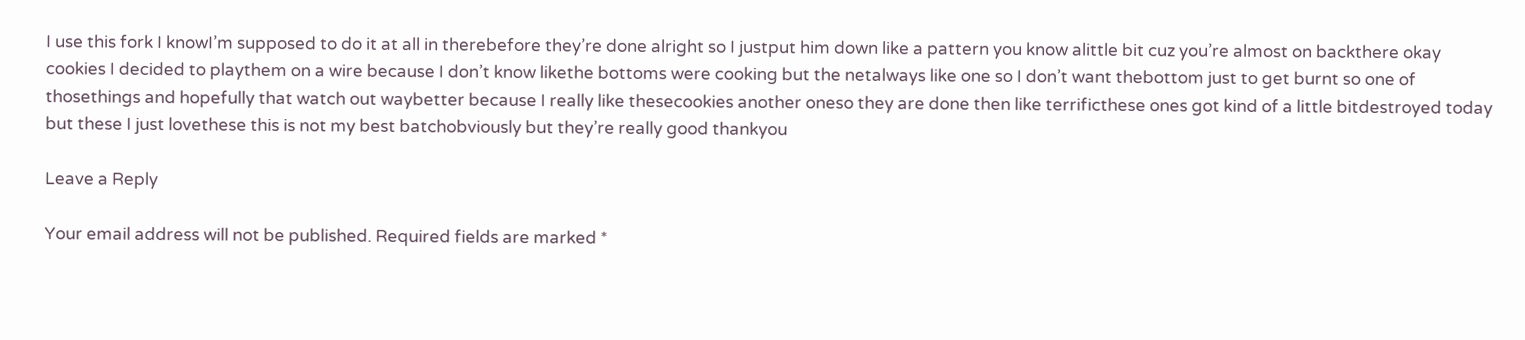I use this fork I knowI’m supposed to do it at all in therebefore they’re done alright so I justput him down like a pattern you know alittle bit cuz you’re almost on backthere okay cookies I decided to playthem on a wire because I don’t know likethe bottoms were cooking but the netalways like one so I don’t want thebottom just to get burnt so one of thosethings and hopefully that watch out waybetter because I really like thesecookies another oneso they are done then like terrificthese ones got kind of a little bitdestroyed today but these I just lovethese this is not my best batchobviously but they’re really good thankyou

Leave a Reply

Your email address will not be published. Required fields are marked *